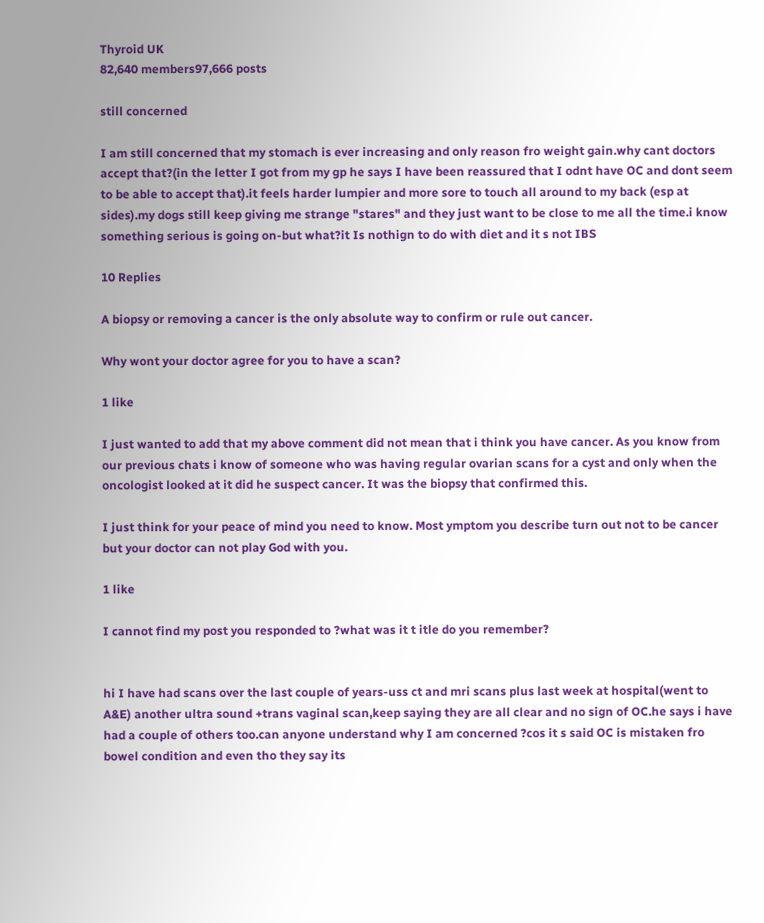Thyroid UK
82,640 members97,666 posts

still concerned

I am still concerned that my stomach is ever increasing and only reason fro weight gain.why cant doctors accept that?(in the letter I got from my gp he says I have been reassured that I odnt have OC and dont seem to be able to accept that).it feels harder lumpier and more sore to touch all around to my back (esp at sides).my dogs still keep giving me strange "stares" and they just want to be close to me all the time.i know something serious is going on-but what?it Is nothign to do with diet and it s not IBS

10 Replies

A biopsy or removing a cancer is the only absolute way to confirm or rule out cancer.

Why wont your doctor agree for you to have a scan?

1 like

I just wanted to add that my above comment did not mean that i think you have cancer. As you know from our previous chats i know of someone who was having regular ovarian scans for a cyst and only when the oncologist looked at it did he suspect cancer. It was the biopsy that confirmed this.

I just think for your peace of mind you need to know. Most ymptom you describe turn out not to be cancer but your doctor can not play God with you.

1 like

I cannot find my post you responded to ?what was it t itle do you remember?


hi I have had scans over the last couple of years-uss ct and mri scans plus last week at hospital(went to A&E) another ultra sound +trans vaginal scan,keep saying they are all clear and no sign of OC.he says i have had a couple of others too.can anyone understand why I am concerned ?cos it s said OC is mistaken fro bowel condition and even tho they say its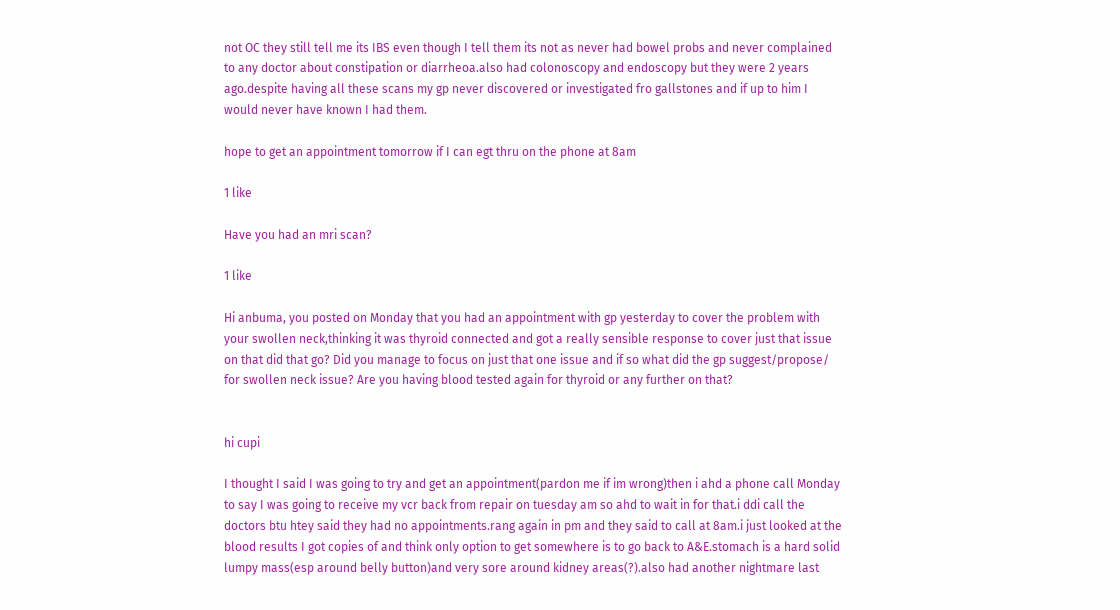not OC they still tell me its IBS even though I tell them its not as never had bowel probs and never complained to any doctor about constipation or diarrheoa.also had colonoscopy and endoscopy but they were 2 years ago.despite having all these scans my gp never discovered or investigated fro gallstones and if up to him I would never have known I had them.

hope to get an appointment tomorrow if I can egt thru on the phone at 8am

1 like

Have you had an mri scan?

1 like

Hi anbuma, you posted on Monday that you had an appointment with gp yesterday to cover the problem with your swollen neck,thinking it was thyroid connected and got a really sensible response to cover just that issue on that did that go? Did you manage to focus on just that one issue and if so what did the gp suggest/propose/ for swollen neck issue? Are you having blood tested again for thyroid or any further on that?


hi cupi

I thought I said I was going to try and get an appointment(pardon me if im wrong)then i ahd a phone call Monday to say I was going to receive my vcr back from repair on tuesday am so ahd to wait in for that.i ddi call the doctors btu htey said they had no appointments.rang again in pm and they said to call at 8am.i just looked at the blood results I got copies of and think only option to get somewhere is to go back to A&E.stomach is a hard solid lumpy mass(esp around belly button)and very sore around kidney areas(?).also had another nightmare last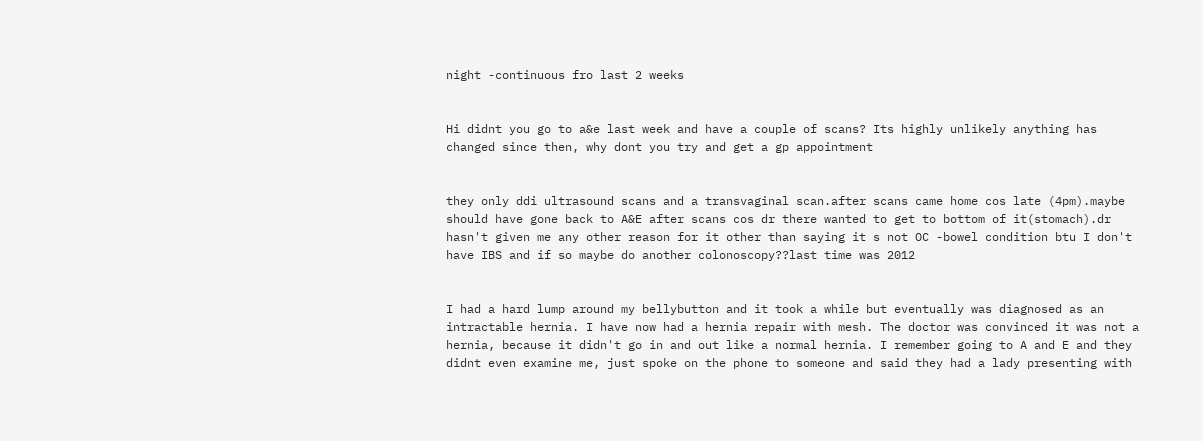night -continuous fro last 2 weeks


Hi didnt you go to a&e last week and have a couple of scans? Its highly unlikely anything has changed since then, why dont you try and get a gp appointment


they only ddi ultrasound scans and a transvaginal scan.after scans came home cos late (4pm).maybe should have gone back to A&E after scans cos dr there wanted to get to bottom of it(stomach).dr hasn't given me any other reason for it other than saying it s not OC -bowel condition btu I don't have IBS and if so maybe do another colonoscopy??last time was 2012


I had a hard lump around my bellybutton and it took a while but eventually was diagnosed as an intractable hernia. I have now had a hernia repair with mesh. The doctor was convinced it was not a hernia, because it didn't go in and out like a normal hernia. I remember going to A and E and they didnt even examine me, just spoke on the phone to someone and said they had a lady presenting with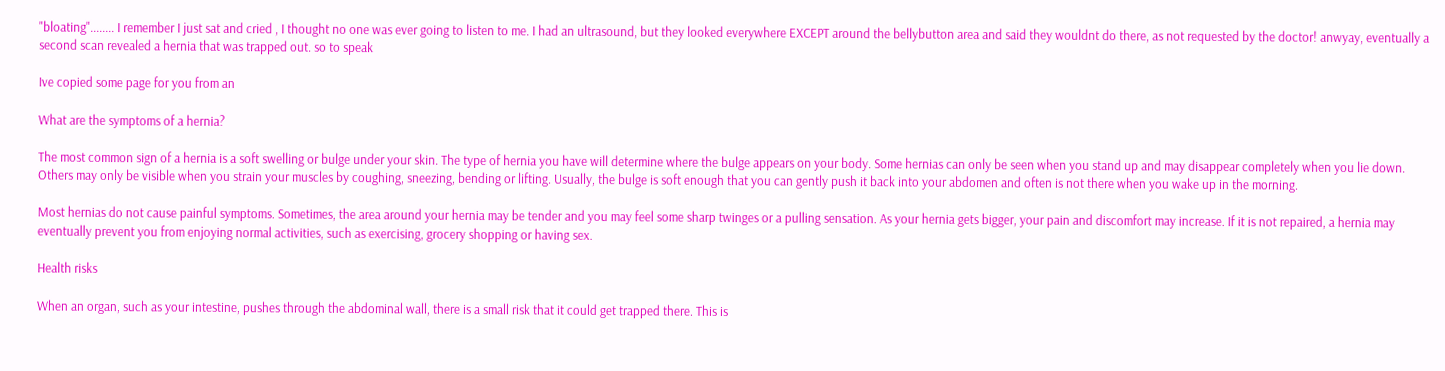"bloating"........ I remember I just sat and cried , I thought no one was ever going to listen to me. I had an ultrasound, but they looked everywhere EXCEPT around the bellybutton area and said they wouldnt do there, as not requested by the doctor! anwyay, eventually a second scan revealed a hernia that was trapped out. so to speak

Ive copied some page for you from an

What are the symptoms of a hernia?

The most common sign of a hernia is a soft swelling or bulge under your skin. The type of hernia you have will determine where the bulge appears on your body. Some hernias can only be seen when you stand up and may disappear completely when you lie down. Others may only be visible when you strain your muscles by coughing, sneezing, bending or lifting. Usually, the bulge is soft enough that you can gently push it back into your abdomen and often is not there when you wake up in the morning.

Most hernias do not cause painful symptoms. Sometimes, the area around your hernia may be tender and you may feel some sharp twinges or a pulling sensation. As your hernia gets bigger, your pain and discomfort may increase. If it is not repaired, a hernia may eventually prevent you from enjoying normal activities, such as exercising, grocery shopping or having sex.

Health risks

When an organ, such as your intestine, pushes through the abdominal wall, there is a small risk that it could get trapped there. This is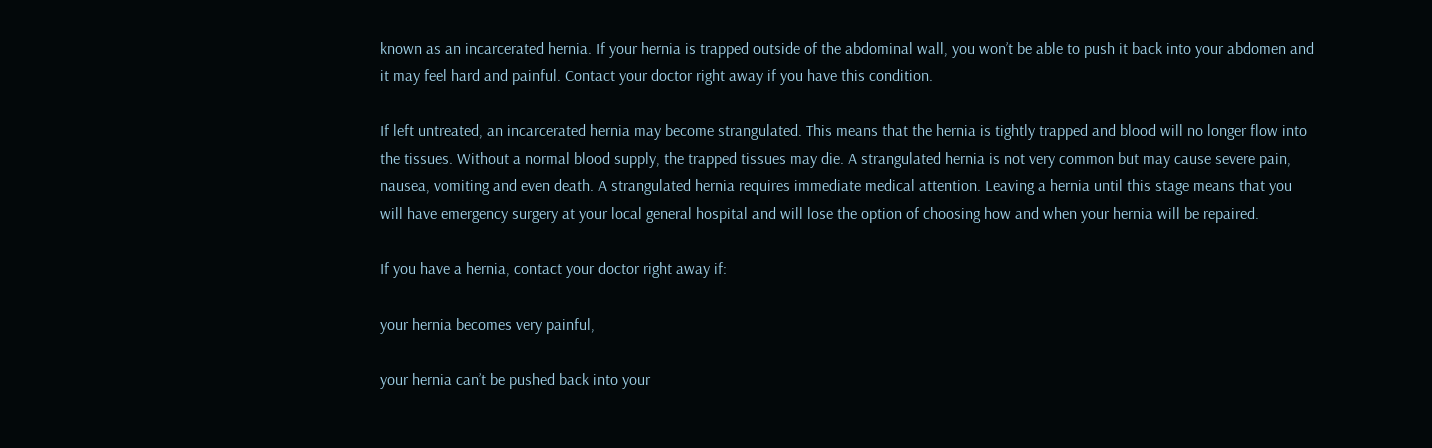known as an incarcerated hernia. If your hernia is trapped outside of the abdominal wall, you won’t be able to push it back into your abdomen and it may feel hard and painful. Contact your doctor right away if you have this condition.

If left untreated, an incarcerated hernia may become strangulated. This means that the hernia is tightly trapped and blood will no longer flow into the tissues. Without a normal blood supply, the trapped tissues may die. A strangulated hernia is not very common but may cause severe pain, nausea, vomiting and even death. A strangulated hernia requires immediate medical attention. Leaving a hernia until this stage means that you will have emergency surgery at your local general hospital and will lose the option of choosing how and when your hernia will be repaired.

If you have a hernia, contact your doctor right away if:

your hernia becomes very painful,

your hernia can’t be pushed back into your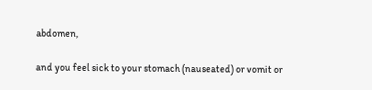abdomen,

and you feel sick to your stomach (nauseated) or vomit or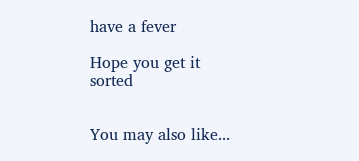have a fever

Hope you get it sorted


You may also like...